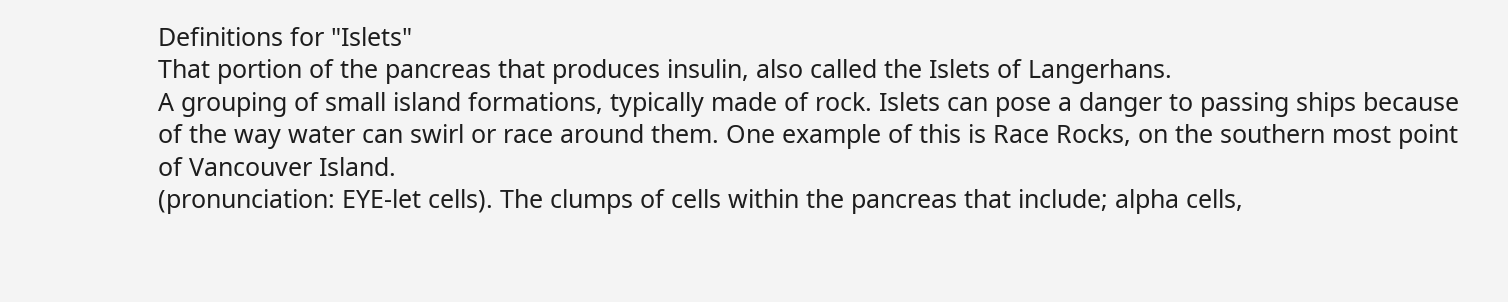Definitions for "Islets"
That portion of the pancreas that produces insulin, also called the Islets of Langerhans.
A grouping of small island formations, typically made of rock. Islets can pose a danger to passing ships because of the way water can swirl or race around them. One example of this is Race Rocks, on the southern most point of Vancouver Island.
(pronunciation: EYE-let cells). The clumps of cells within the pancreas that include; alpha cells,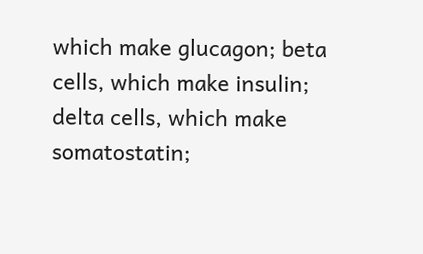which make glucagon; beta cells, which make insulin; delta cells, which make somatostatin;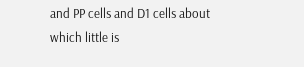and PP cells and D1 cells about which little is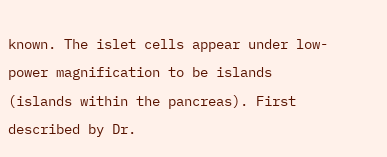known. The islet cells appear under low-power magnification to be islands (islands within the pancreas). First described by Dr.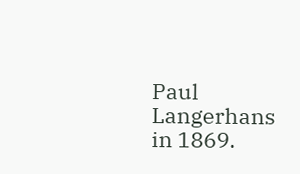Paul Langerhans in 1869.